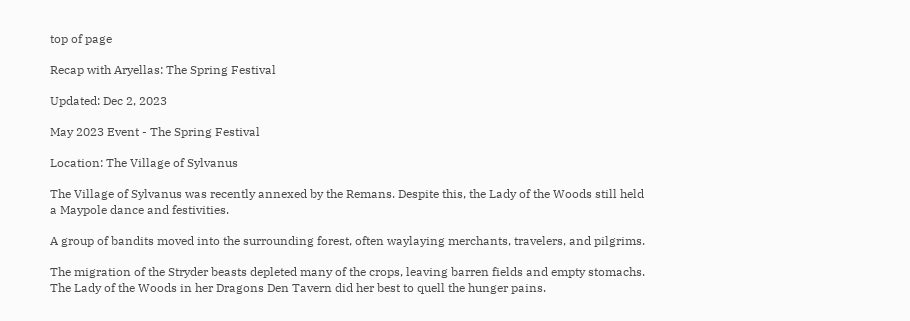top of page

Recap with Aryellas: The Spring Festival

Updated: Dec 2, 2023

May 2023 Event - The Spring Festival

Location: The Village of Sylvanus

The Village of Sylvanus was recently annexed by the Remans. Despite this, the Lady of the Woods still held a Maypole dance and festivities.

A group of bandits moved into the surrounding forest, often waylaying merchants, travelers, and pilgrims.

The migration of the Stryder beasts depleted many of the crops, leaving barren fields and empty stomachs. The Lady of the Woods in her Dragons Den Tavern did her best to quell the hunger pains.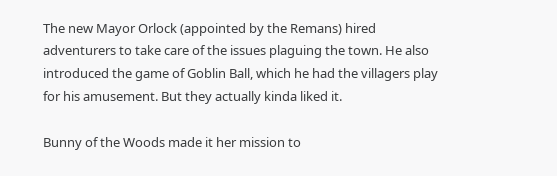The new Mayor Orlock (appointed by the Remans) hired adventurers to take care of the issues plaguing the town. He also introduced the game of Goblin Ball, which he had the villagers play for his amusement. But they actually kinda liked it.

Bunny of the Woods made it her mission to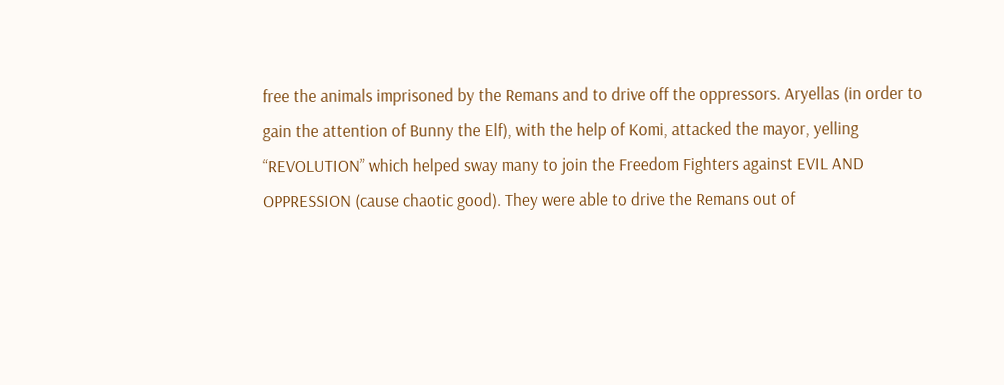free the animals imprisoned by the Remans and to drive off the oppressors. Aryellas (in order to gain the attention of Bunny the Elf), with the help of Komi, attacked the mayor, yelling “REVOLUTION” which helped sway many to join the Freedom Fighters against EVIL AND OPPRESSION (cause chaotic good). They were able to drive the Remans out of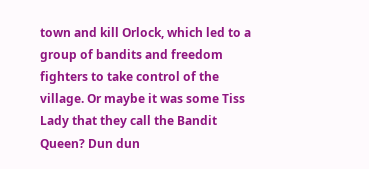town and kill Orlock, which led to a group of bandits and freedom fighters to take control of the village. Or maybe it was some Tiss Lady that they call the Bandit Queen? Dun dun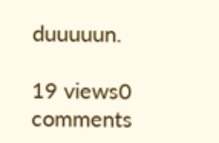duuuuun.

19 views0 comments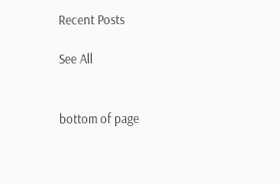Recent Posts

See All


bottom of page